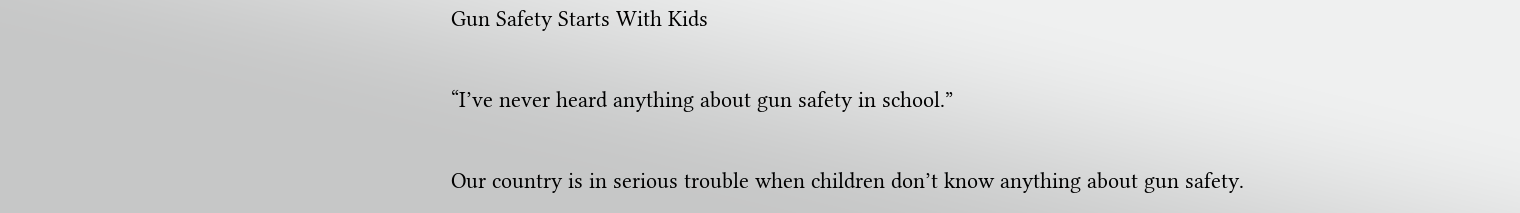Gun Safety Starts With Kids

“I’ve never heard anything about gun safety in school.”

Our country is in serious trouble when children don’t know anything about gun safety.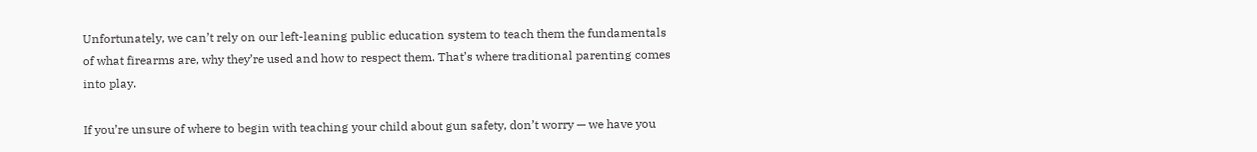Unfortunately, we can’t rely on our left-leaning public education system to teach them the fundamentals of what firearms are, why they’re used and how to respect them. That’s where traditional parenting comes into play.

If you’re unsure of where to begin with teaching your child about gun safety, don’t worry — we have you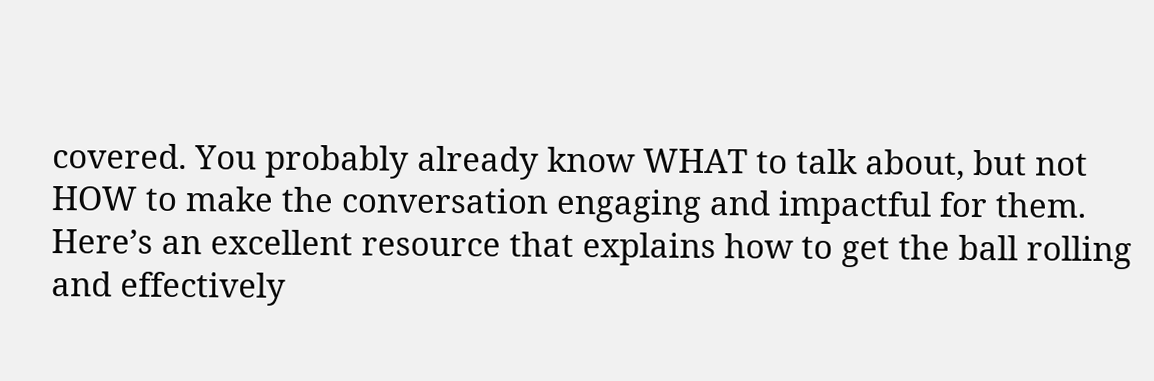covered. You probably already know WHAT to talk about, but not HOW to make the conversation engaging and impactful for them. Here’s an excellent resource that explains how to get the ball rolling and effectively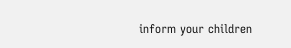inform your children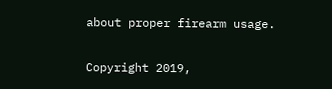about proper firearm usage.

Copyright 2019,